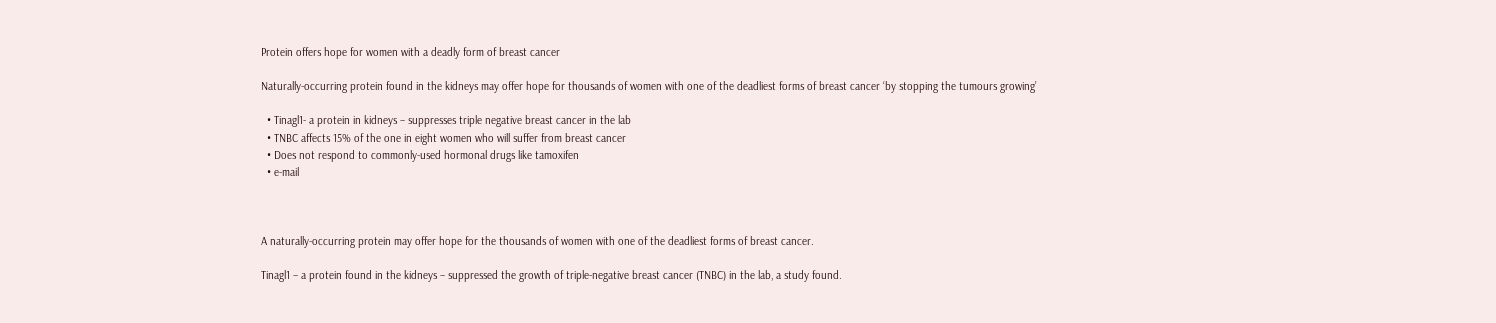Protein offers hope for women with a deadly form of breast cancer

Naturally-occurring protein found in the kidneys may offer hope for thousands of women with one of the deadliest forms of breast cancer ‘by stopping the tumours growing’

  • Tinagl1- a protein in kidneys – suppresses triple negative breast cancer in the lab
  • TNBC affects 15% of the one in eight women who will suffer from breast cancer
  • Does not respond to commonly-used hormonal drugs like tamoxifen
  • e-mail



A naturally-occurring protein may offer hope for the thousands of women with one of the deadliest forms of breast cancer.

Tinagl1 – a protein found in the kidneys – suppressed the growth of triple-negative breast cancer (TNBC) in the lab, a study found.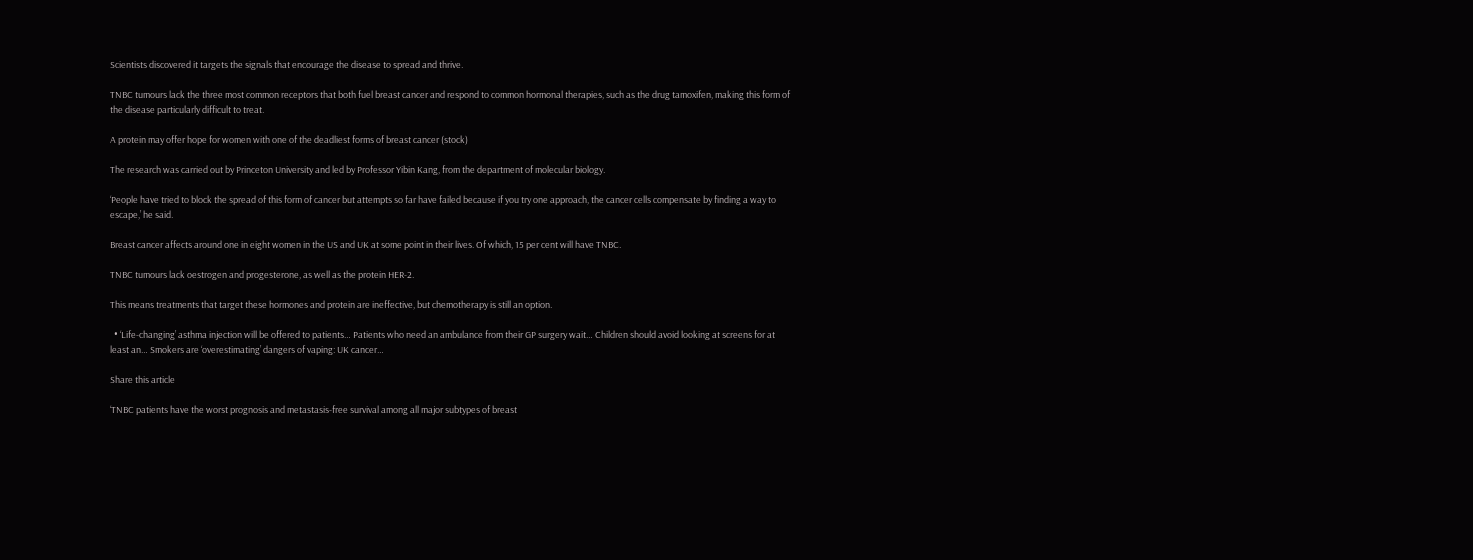Scientists discovered it targets the signals that encourage the disease to spread and thrive.

TNBC tumours lack the three most common receptors that both fuel breast cancer and respond to common hormonal therapies, such as the drug tamoxifen, making this form of the disease particularly difficult to treat.

A protein may offer hope for women with one of the deadliest forms of breast cancer (stock)

The research was carried out by Princeton University and led by Professor Yibin Kang, from the department of molecular biology.

‘People have tried to block the spread of this form of cancer but attempts so far have failed because if you try one approach, the cancer cells compensate by finding a way to escape,’ he said.

Breast cancer affects around one in eight women in the US and UK at some point in their lives. Of which, 15 per cent will have TNBC.

TNBC tumours lack oestrogen and progesterone, as well as the protein HER-2.

This means treatments that target these hormones and protein are ineffective, but chemotherapy is still an option.

  • ‘Life-changing’ asthma injection will be offered to patients… Patients who need an ambulance from their GP surgery wait… Children should avoid looking at screens for at least an… Smokers are ‘overestimating’ dangers of vaping: UK cancer…

Share this article

‘TNBC patients have the worst prognosis and metastasis-free survival among all major subtypes of breast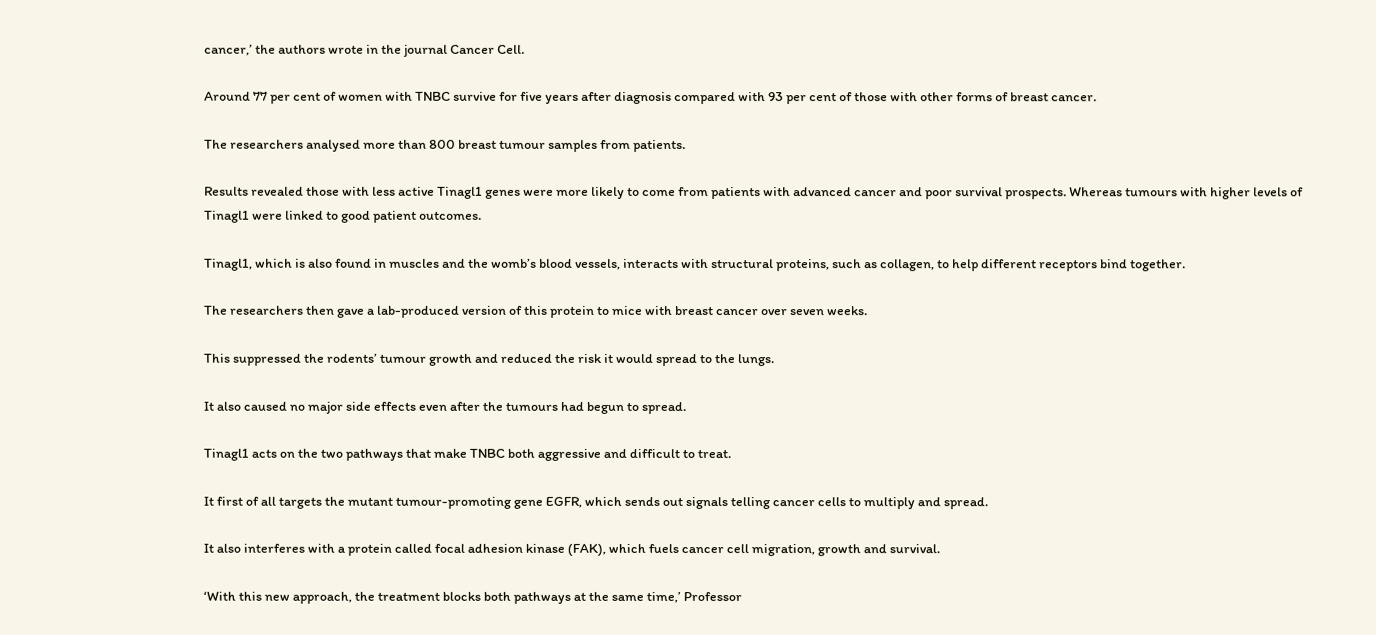cancer,’ the authors wrote in the journal Cancer Cell.

Around 77 per cent of women with TNBC survive for five years after diagnosis compared with 93 per cent of those with other forms of breast cancer.

The researchers analysed more than 800 breast tumour samples from patients.

Results revealed those with less active Tinagl1 genes were more likely to come from patients with advanced cancer and poor survival prospects. Whereas tumours with higher levels of Tinagl1 were linked to good patient outcomes.

Tinagl1, which is also found in muscles and the womb’s blood vessels, interacts with structural proteins, such as collagen, to help different receptors bind together.

The researchers then gave a lab-produced version of this protein to mice with breast cancer over seven weeks.

This suppressed the rodents’ tumour growth and reduced the risk it would spread to the lungs.

It also caused no major side effects even after the tumours had begun to spread.

Tinagl1 acts on the two pathways that make TNBC both aggressive and difficult to treat.

It first of all targets the mutant tumour-promoting gene EGFR, which sends out signals telling cancer cells to multiply and spread.

It also interferes with a protein called focal adhesion kinase (FAK), which fuels cancer cell migration, growth and survival.

‘With this new approach, the treatment blocks both pathways at the same time,’ Professor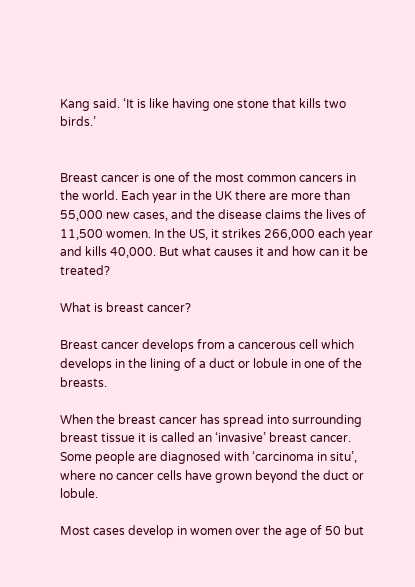Kang said. ‘It is like having one stone that kills two birds.’


Breast cancer is one of the most common cancers in the world. Each year in the UK there are more than 55,000 new cases, and the disease claims the lives of 11,500 women. In the US, it strikes 266,000 each year and kills 40,000. But what causes it and how can it be treated?

What is breast cancer?

Breast cancer develops from a cancerous cell which develops in the lining of a duct or lobule in one of the breasts.

When the breast cancer has spread into surrounding breast tissue it is called an ‘invasive’ breast cancer. Some people are diagnosed with ‘carcinoma in situ’, where no cancer cells have grown beyond the duct or lobule.

Most cases develop in women over the age of 50 but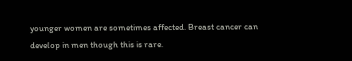younger women are sometimes affected. Breast cancer can develop in men though this is rare.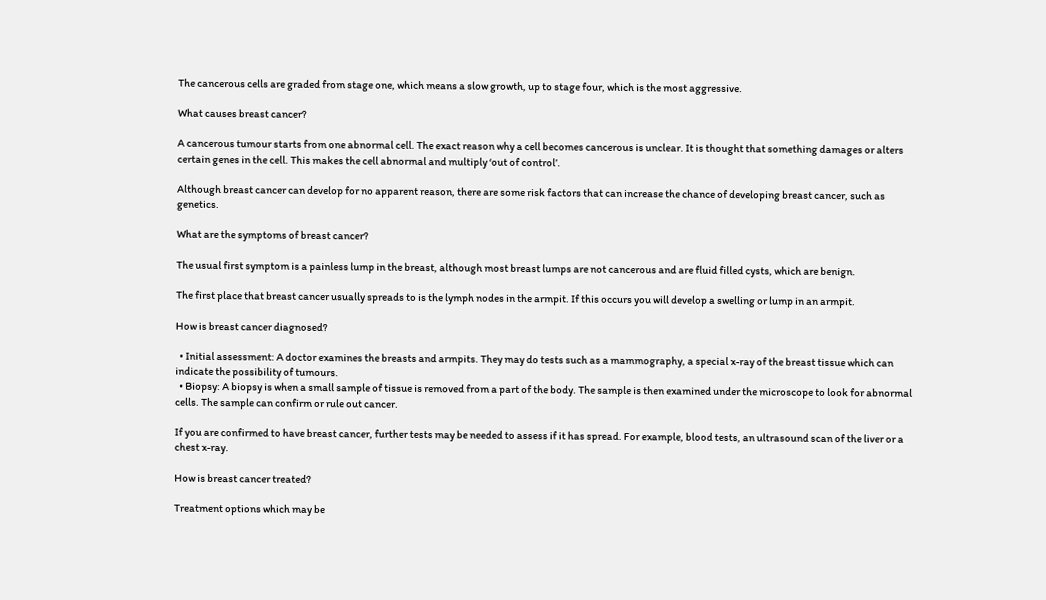The cancerous cells are graded from stage one, which means a slow growth, up to stage four, which is the most aggressive.

What causes breast cancer?

A cancerous tumour starts from one abnormal cell. The exact reason why a cell becomes cancerous is unclear. It is thought that something damages or alters certain genes in the cell. This makes the cell abnormal and multiply ‘out of control’.

Although breast cancer can develop for no apparent reason, there are some risk factors that can increase the chance of developing breast cancer, such as genetics.

What are the symptoms of breast cancer?

The usual first symptom is a painless lump in the breast, although most breast lumps are not cancerous and are fluid filled cysts, which are benign.

The first place that breast cancer usually spreads to is the lymph nodes in the armpit. If this occurs you will develop a swelling or lump in an armpit.

How is breast cancer diagnosed?

  • Initial assessment: A doctor examines the breasts and armpits. They may do tests such as a mammography, a special x-ray of the breast tissue which can indicate the possibility of tumours.
  • Biopsy: A biopsy is when a small sample of tissue is removed from a part of the body. The sample is then examined under the microscope to look for abnormal cells. The sample can confirm or rule out cancer.

If you are confirmed to have breast cancer, further tests may be needed to assess if it has spread. For example, blood tests, an ultrasound scan of the liver or a chest x-ray.

How is breast cancer treated?

Treatment options which may be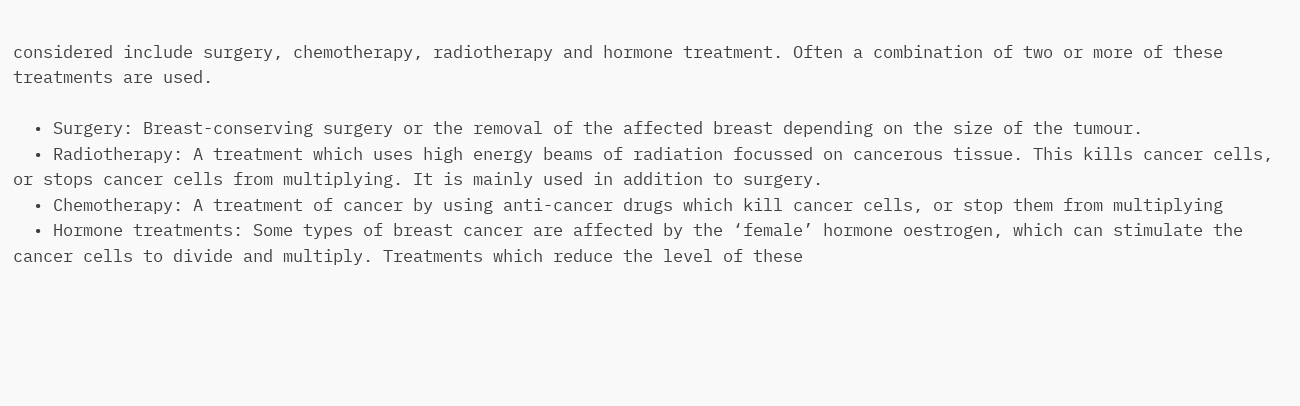considered include surgery, chemotherapy, radiotherapy and hormone treatment. Often a combination of two or more of these treatments are used.

  • Surgery: Breast-conserving surgery or the removal of the affected breast depending on the size of the tumour.
  • Radiotherapy: A treatment which uses high energy beams of radiation focussed on cancerous tissue. This kills cancer cells, or stops cancer cells from multiplying. It is mainly used in addition to surgery.
  • Chemotherapy: A treatment of cancer by using anti-cancer drugs which kill cancer cells, or stop them from multiplying
  • Hormone treatments: Some types of breast cancer are affected by the ‘female’ hormone oestrogen, which can stimulate the cancer cells to divide and multiply. Treatments which reduce the level of these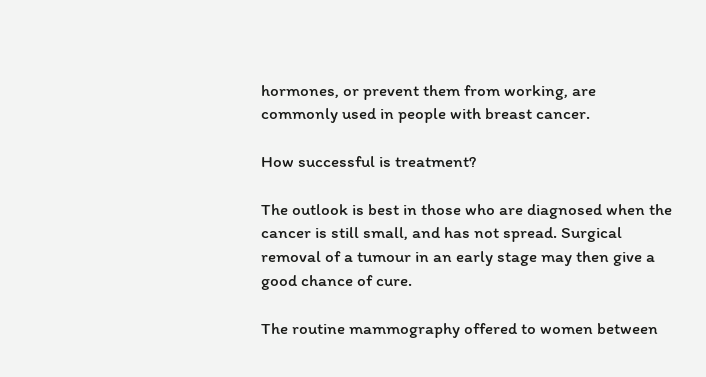hormones, or prevent them from working, are commonly used in people with breast cancer.

How successful is treatment?

The outlook is best in those who are diagnosed when the cancer is still small, and has not spread. Surgical removal of a tumour in an early stage may then give a good chance of cure.

The routine mammography offered to women between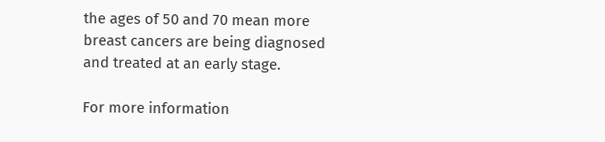the ages of 50 and 70 mean more breast cancers are being diagnosed and treated at an early stage.

For more information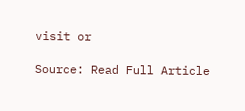visit or

Source: Read Full Article